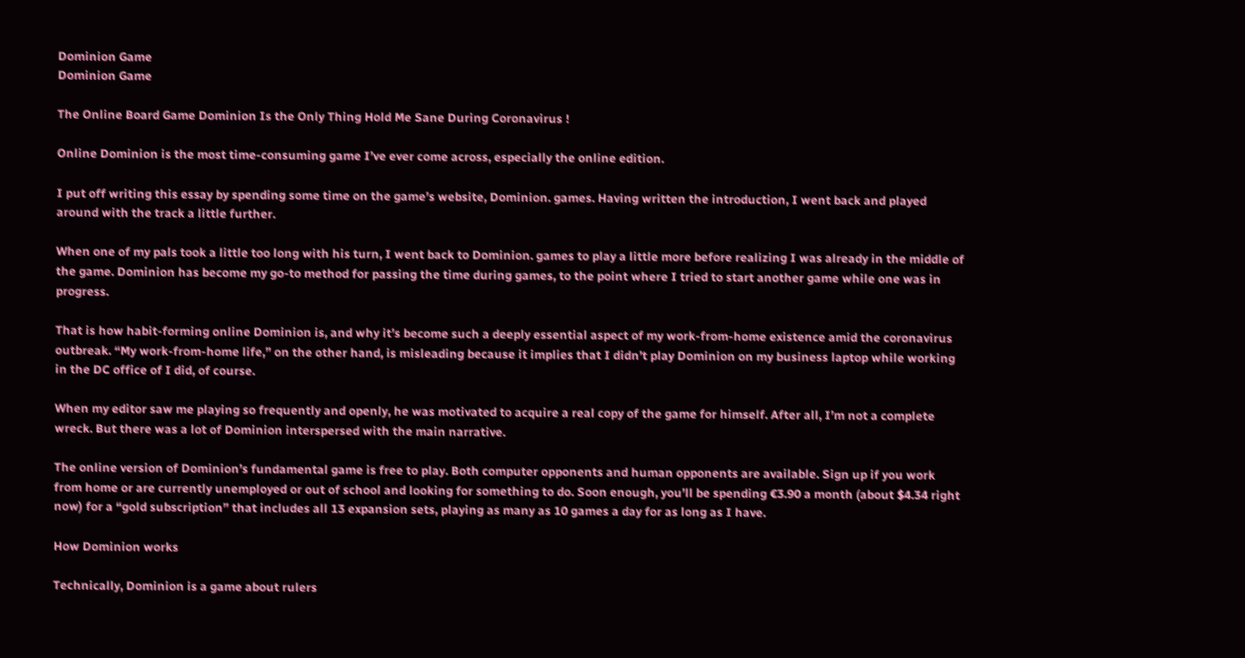Dominion Game
Dominion Game

The Online Board Game Dominion Is the Only Thing Hold Me Sane During Coronavirus !

Online Dominion is the most time-consuming game I’ve ever come across, especially the online edition.

I put off writing this essay by spending some time on the game’s website, Dominion. games. Having written the introduction, I went back and played around with the track a little further.

When one of my pals took a little too long with his turn, I went back to Dominion. games to play a little more before realizing I was already in the middle of the game. Dominion has become my go-to method for passing the time during games, to the point where I tried to start another game while one was in progress.

That is how habit-forming online Dominion is, and why it’s become such a deeply essential aspect of my work-from-home existence amid the coronavirus outbreak. “My work-from-home life,” on the other hand, is misleading because it implies that I didn’t play Dominion on my business laptop while working in the DC office of I did, of course.

When my editor saw me playing so frequently and openly, he was motivated to acquire a real copy of the game for himself. After all, I’m not a complete wreck. But there was a lot of Dominion interspersed with the main narrative.

The online version of Dominion’s fundamental game is free to play. Both computer opponents and human opponents are available. Sign up if you work from home or are currently unemployed or out of school and looking for something to do. Soon enough, you’ll be spending €3.90 a month (about $4.34 right now) for a “gold subscription” that includes all 13 expansion sets, playing as many as 10 games a day for as long as I have.

How Dominion works

Technically, Dominion is a game about rulers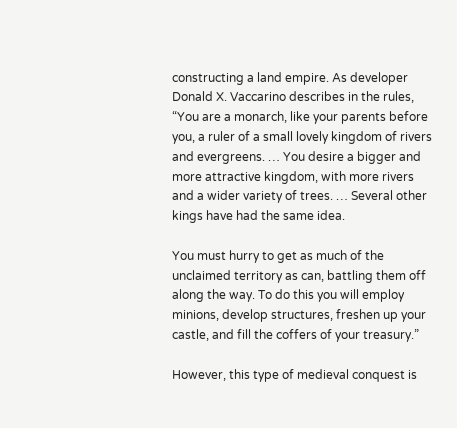constructing a land empire. As developer Donald X. Vaccarino describes in the rules, “You are a monarch, like your parents before you, a ruler of a small lovely kingdom of rivers and evergreens. … You desire a bigger and more attractive kingdom, with more rivers and a wider variety of trees. … Several other kings have had the same idea.

You must hurry to get as much of the unclaimed territory as can, battling them off along the way. To do this you will employ minions, develop structures, freshen up your castle, and fill the coffers of your treasury.”

However, this type of medieval conquest is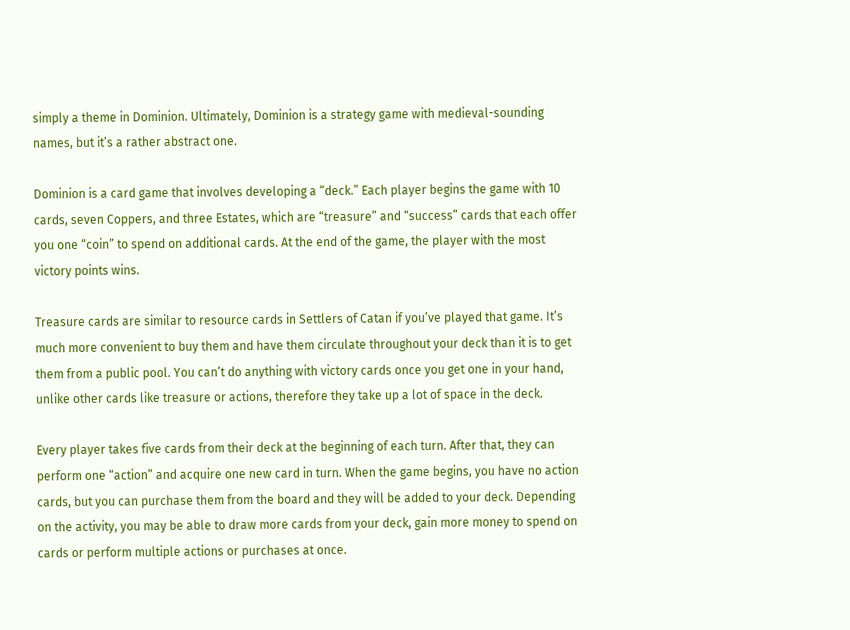simply a theme in Dominion. Ultimately, Dominion is a strategy game with medieval-sounding names, but it’s a rather abstract one.

Dominion is a card game that involves developing a “deck.” Each player begins the game with 10 cards, seven Coppers, and three Estates, which are “treasure” and “success” cards that each offer you one “coin” to spend on additional cards. At the end of the game, the player with the most victory points wins.

Treasure cards are similar to resource cards in Settlers of Catan if you’ve played that game. It’s much more convenient to buy them and have them circulate throughout your deck than it is to get them from a public pool. You can’t do anything with victory cards once you get one in your hand, unlike other cards like treasure or actions, therefore they take up a lot of space in the deck.

Every player takes five cards from their deck at the beginning of each turn. After that, they can perform one “action” and acquire one new card in turn. When the game begins, you have no action cards, but you can purchase them from the board and they will be added to your deck. Depending on the activity, you may be able to draw more cards from your deck, gain more money to spend on cards or perform multiple actions or purchases at once.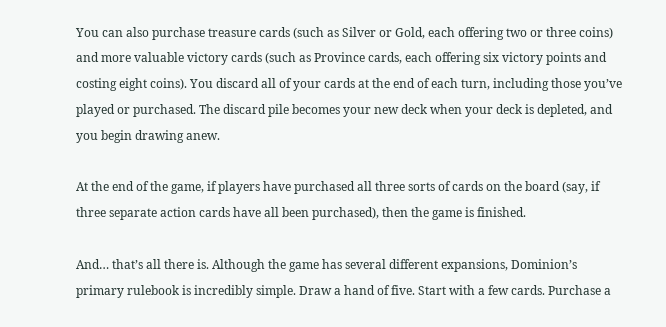You can also purchase treasure cards (such as Silver or Gold, each offering two or three coins) and more valuable victory cards (such as Province cards, each offering six victory points and costing eight coins). You discard all of your cards at the end of each turn, including those you’ve played or purchased. The discard pile becomes your new deck when your deck is depleted, and you begin drawing anew.

At the end of the game, if players have purchased all three sorts of cards on the board (say, if three separate action cards have all been purchased), then the game is finished.

And… that’s all there is. Although the game has several different expansions, Dominion’s primary rulebook is incredibly simple. Draw a hand of five. Start with a few cards. Purchase a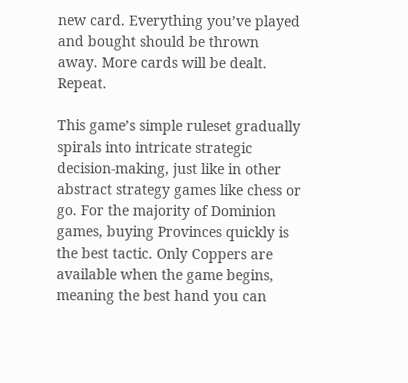new card. Everything you’ve played and bought should be thrown away. More cards will be dealt. Repeat.

This game’s simple ruleset gradually spirals into intricate strategic decision-making, just like in other abstract strategy games like chess or go. For the majority of Dominion games, buying Provinces quickly is the best tactic. Only Coppers are available when the game begins, meaning the best hand you can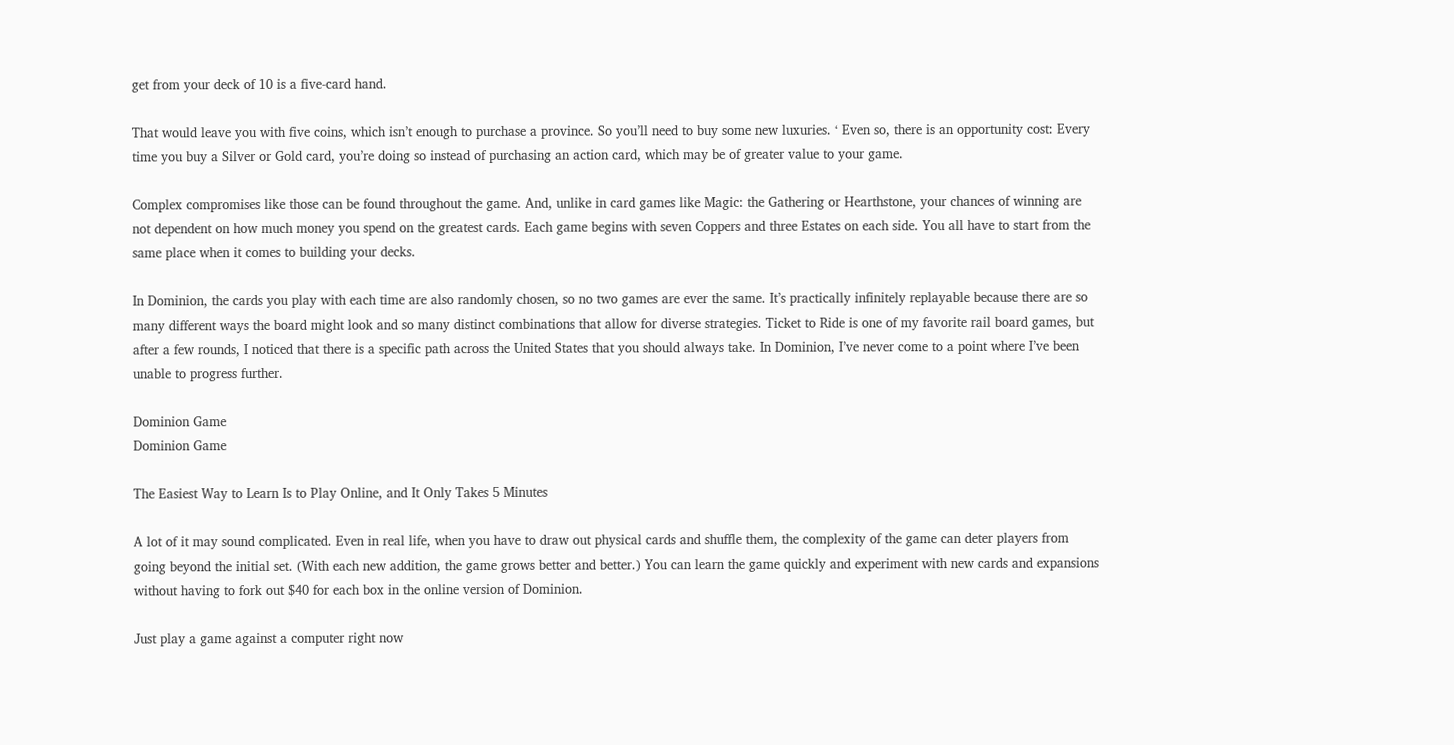get from your deck of 10 is a five-card hand.

That would leave you with five coins, which isn’t enough to purchase a province. So you’ll need to buy some new luxuries. ‘ Even so, there is an opportunity cost: Every time you buy a Silver or Gold card, you’re doing so instead of purchasing an action card, which may be of greater value to your game.

Complex compromises like those can be found throughout the game. And, unlike in card games like Magic: the Gathering or Hearthstone, your chances of winning are not dependent on how much money you spend on the greatest cards. Each game begins with seven Coppers and three Estates on each side. You all have to start from the same place when it comes to building your decks.

In Dominion, the cards you play with each time are also randomly chosen, so no two games are ever the same. It’s practically infinitely replayable because there are so many different ways the board might look and so many distinct combinations that allow for diverse strategies. Ticket to Ride is one of my favorite rail board games, but after a few rounds, I noticed that there is a specific path across the United States that you should always take. In Dominion, I’ve never come to a point where I’ve been unable to progress further.

Dominion Game
Dominion Game

The Easiest Way to Learn Is to Play Online, and It Only Takes 5 Minutes

A lot of it may sound complicated. Even in real life, when you have to draw out physical cards and shuffle them, the complexity of the game can deter players from going beyond the initial set. (With each new addition, the game grows better and better.) You can learn the game quickly and experiment with new cards and expansions without having to fork out $40 for each box in the online version of Dominion.

Just play a game against a computer right now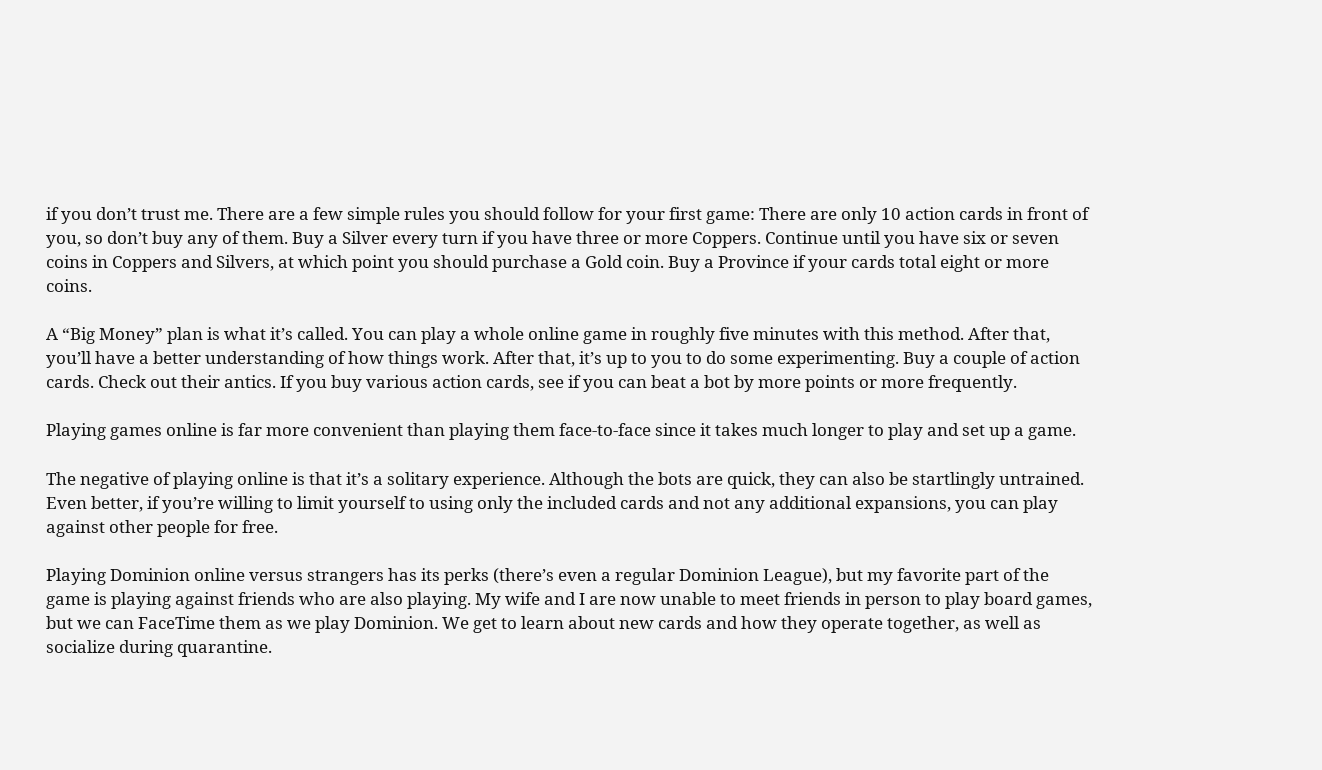if you don’t trust me. There are a few simple rules you should follow for your first game: There are only 10 action cards in front of you, so don’t buy any of them. Buy a Silver every turn if you have three or more Coppers. Continue until you have six or seven coins in Coppers and Silvers, at which point you should purchase a Gold coin. Buy a Province if your cards total eight or more coins.

A “Big Money” plan is what it’s called. You can play a whole online game in roughly five minutes with this method. After that, you’ll have a better understanding of how things work. After that, it’s up to you to do some experimenting. Buy a couple of action cards. Check out their antics. If you buy various action cards, see if you can beat a bot by more points or more frequently.

Playing games online is far more convenient than playing them face-to-face since it takes much longer to play and set up a game.

The negative of playing online is that it’s a solitary experience. Although the bots are quick, they can also be startlingly untrained. Even better, if you’re willing to limit yourself to using only the included cards and not any additional expansions, you can play against other people for free.

Playing Dominion online versus strangers has its perks (there’s even a regular Dominion League), but my favorite part of the game is playing against friends who are also playing. My wife and I are now unable to meet friends in person to play board games, but we can FaceTime them as we play Dominion. We get to learn about new cards and how they operate together, as well as socialize during quarantine.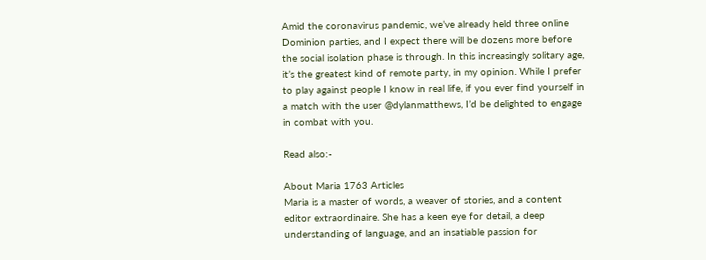Amid the coronavirus pandemic, we’ve already held three online Dominion parties, and I expect there will be dozens more before the social isolation phase is through. In this increasingly solitary age, it’s the greatest kind of remote party, in my opinion. While I prefer to play against people I know in real life, if you ever find yourself in a match with the user @dylanmatthews, I’d be delighted to engage in combat with you.

Read also:-

About Maria 1763 Articles
Maria is a master of words, a weaver of stories, and a content editor extraordinaire. She has a keen eye for detail, a deep understanding of language, and an insatiable passion for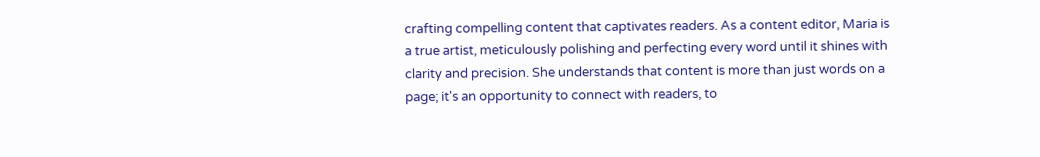crafting compelling content that captivates readers. As a content editor, Maria is a true artist, meticulously polishing and perfecting every word until it shines with clarity and precision. She understands that content is more than just words on a page; it's an opportunity to connect with readers, to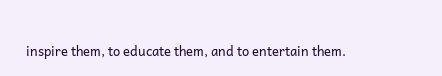inspire them, to educate them, and to entertain them.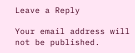Leave a Reply

Your email address will not be published.